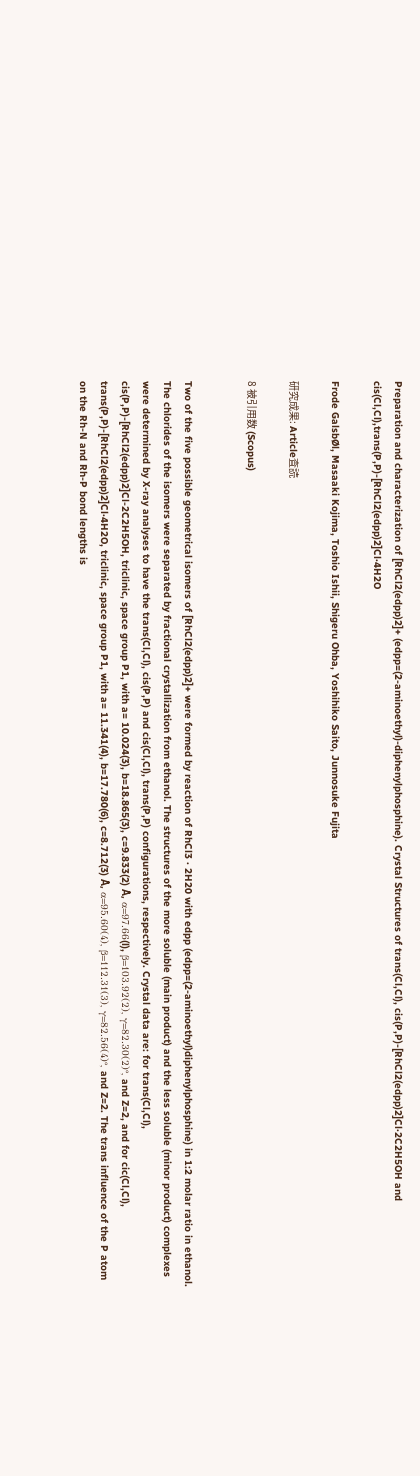Preparation and characterization of [RhCl2(edpp)2]+ (edpp=(2-aminoethyl)-diphenylphosphine). Crystal Structures of trans(Cl,Cl), cis(P,P)-[RhCl2(edpp)2]Cl·2C2H5OH and cis(Cl,Cl),trans(P,P)-[RhCl2(edpp)2]Cl·4H2O

Frode GalsbØl, Masaaki Kojima, Toshio Ishii, Shigeru Ohba, Yoshihiko Saito, Junnosuke Fujita

研究成果: Article査読

8 被引用数 (Scopus)


Two of the five possible geometrical isomers of [RhCl2(edpp)2]+ were formed by reaction of RhCl3 · 2H20 with edpp (edpp=(2-aminoethyl)diphenylphosphine) in 1:2 molar ratio in ethanol. The chlorides of the isomers were separated by fractional crystallization from ethanol. The structures of the more soluble (main product) and the less soluble (minor product) complexes were determined by X-ray analyses to have the trans(Cl,Cl), cis(P,P) and cis(Cl,Cl), trans(P,P) configurations, respectively. Crystal data are: for trans(Cl,Cl), cis(P,P)-[RhCl2(edpp)2]Cl-2C2H5OH, triclinic, space group P1, with a= 10.024(3), b=18.865(3), c=9.833(2) Å, α=97.66(l), β=103.92(2), γ=82.30(2)°, and Z=2, and for cic(Cl,Cl), trans(P,P)-[RhCl2(edpp)2]Cl·4H2O, triclinic, space group P1, with a= 11.341(4), b=17.780(6), c=8.712(3) Å, α=95.60(4), β=112.31(3), γ=82.56(4)°, and Z=2. The trans influence of the P atom on the Rh-N and Rh-P bond lengths is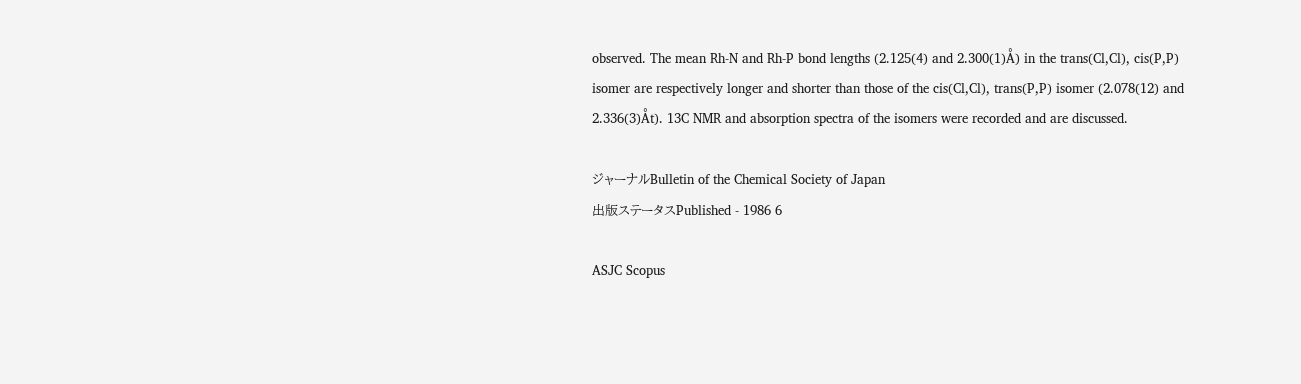observed. The mean Rh-N and Rh-P bond lengths (2.125(4) and 2.300(1)Å) in the trans(Cl,Cl), cis(P,P) isomer are respectively longer and shorter than those of the cis(Cl,Cl), trans(P,P) isomer (2.078(12) and 2.336(3)Åt). 13C NMR and absorption spectra of the isomers were recorded and are discussed.

ジャーナルBulletin of the Chemical Society of Japan
出版ステータスPublished - 1986 6

ASJC Scopus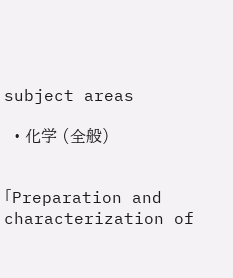subject areas

  • 化学 (全般)


「Preparation and characterization of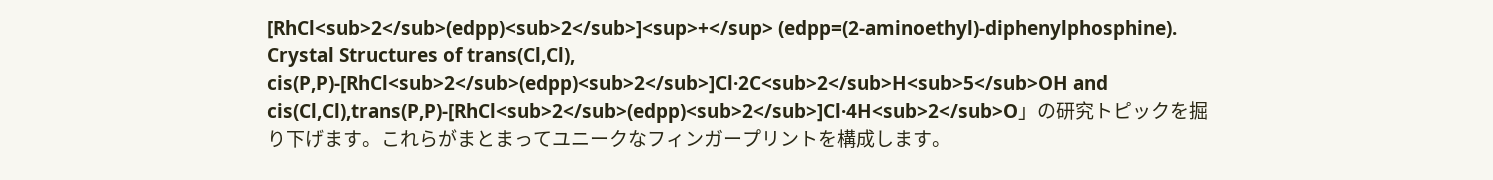[RhCl<sub>2</sub>(edpp)<sub>2</sub>]<sup>+</sup> (edpp=(2-aminoethyl)-diphenylphosphine). Crystal Structures of trans(Cl,Cl), cis(P,P)-[RhCl<sub>2</sub>(edpp)<sub>2</sub>]Cl·2C<sub>2</sub>H<sub>5</sub>OH and cis(Cl,Cl),trans(P,P)-[RhCl<sub>2</sub>(edpp)<sub>2</sub>]Cl·4H<sub>2</sub>O」の研究トピックを掘り下げます。これらがまとまってユニークなフィンガープリントを構成します。